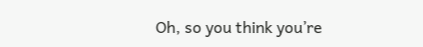Oh, so you think you’re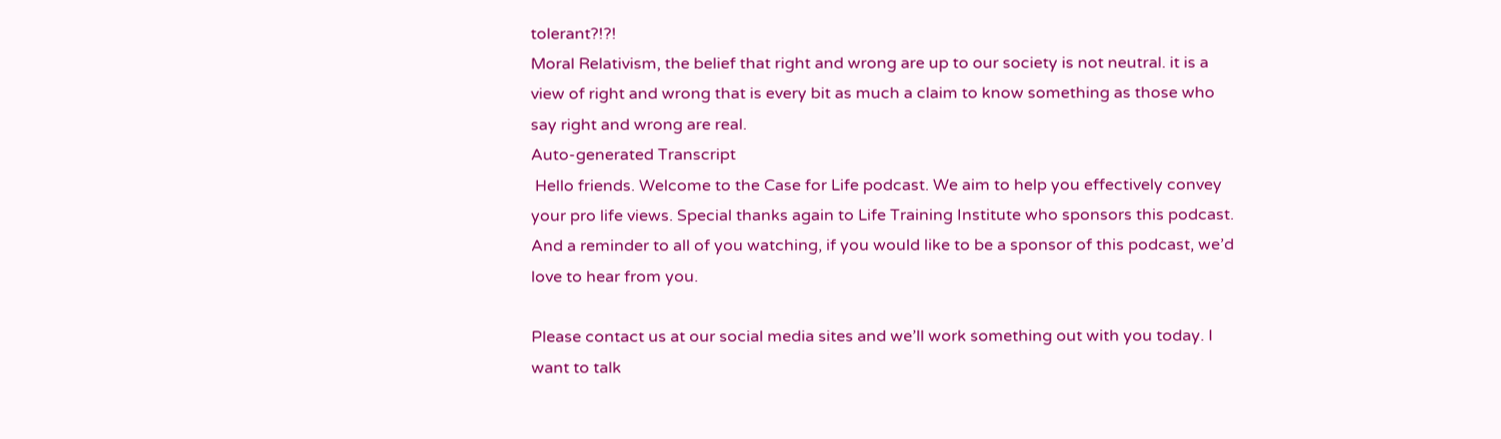tolerant?!?!
Moral Relativism, the belief that right and wrong are up to our society is not neutral. it is a view of right and wrong that is every bit as much a claim to know something as those who say right and wrong are real.
Auto-generated Transcript
 Hello friends. Welcome to the Case for Life podcast. We aim to help you effectively convey your pro life views. Special thanks again to Life Training Institute who sponsors this podcast. And a reminder to all of you watching, if you would like to be a sponsor of this podcast, we’d love to hear from you.

Please contact us at our social media sites and we’ll work something out with you today. I want to talk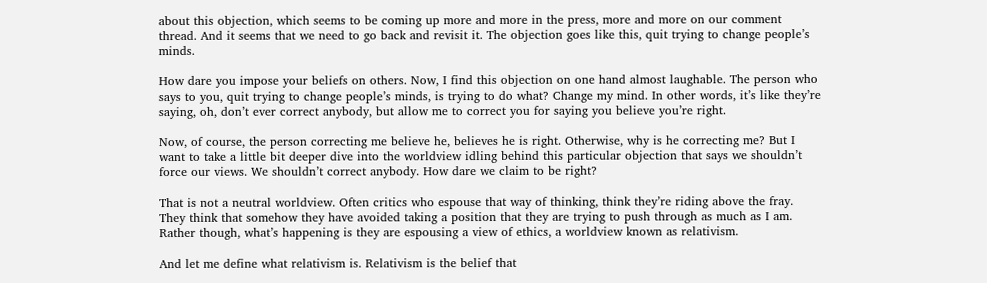about this objection, which seems to be coming up more and more in the press, more and more on our comment thread. And it seems that we need to go back and revisit it. The objection goes like this, quit trying to change people’s minds.

How dare you impose your beliefs on others. Now, I find this objection on one hand almost laughable. The person who says to you, quit trying to change people’s minds, is trying to do what? Change my mind. In other words, it’s like they’re saying, oh, don’t ever correct anybody, but allow me to correct you for saying you believe you’re right.

Now, of course, the person correcting me believe he, believes he is right. Otherwise, why is he correcting me? But I want to take a little bit deeper dive into the worldview idling behind this particular objection that says we shouldn’t force our views. We shouldn’t correct anybody. How dare we claim to be right?

That is not a neutral worldview. Often critics who espouse that way of thinking, think they’re riding above the fray. They think that somehow they have avoided taking a position that they are trying to push through as much as I am. Rather though, what’s happening is they are espousing a view of ethics, a worldview known as relativism.

And let me define what relativism is. Relativism is the belief that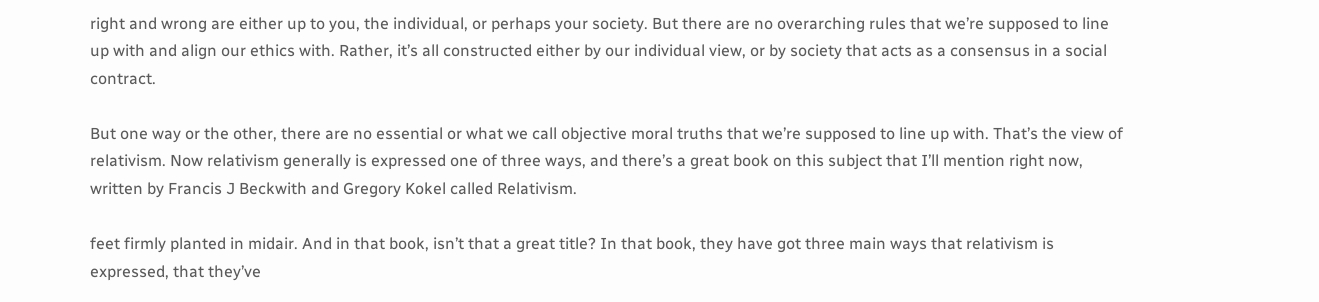right and wrong are either up to you, the individual, or perhaps your society. But there are no overarching rules that we’re supposed to line up with and align our ethics with. Rather, it’s all constructed either by our individual view, or by society that acts as a consensus in a social contract.

But one way or the other, there are no essential or what we call objective moral truths that we’re supposed to line up with. That’s the view of relativism. Now relativism generally is expressed one of three ways, and there’s a great book on this subject that I’ll mention right now, written by Francis J Beckwith and Gregory Kokel called Relativism.

feet firmly planted in midair. And in that book, isn’t that a great title? In that book, they have got three main ways that relativism is expressed, that they’ve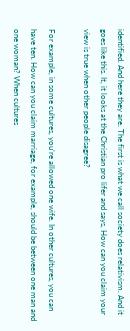identified. And here they are. The first is what we call society does relativism. And it goes like this. It, it looks at the Christian pro lifer and says, How can you claim your view is true when other people disagree?

For example, in some cultures, you’re allowed one wife. In other cultures, you can have ten. How can you claim marriage, for example, should be between one man and one woman? When cultures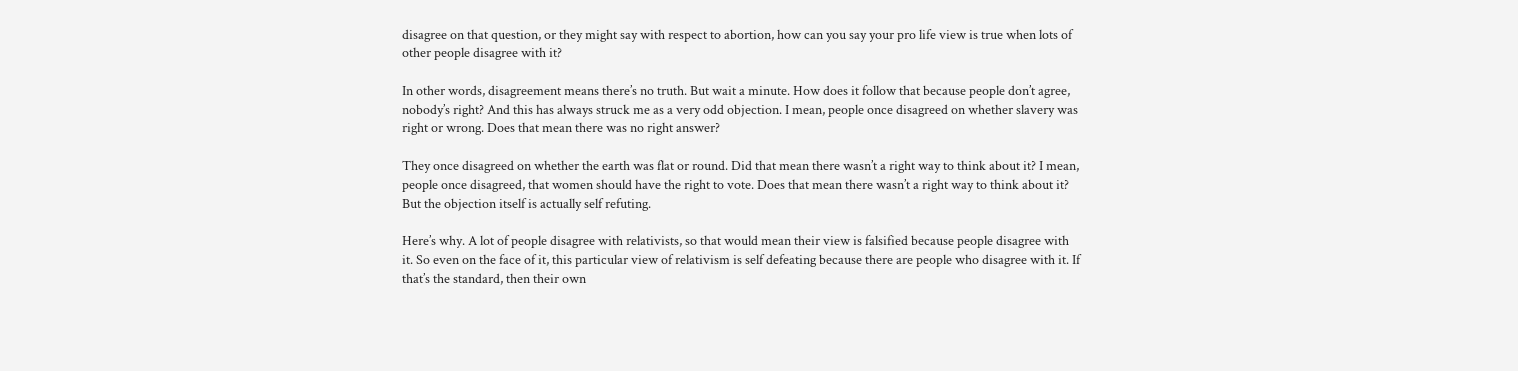disagree on that question, or they might say with respect to abortion, how can you say your pro life view is true when lots of other people disagree with it?

In other words, disagreement means there’s no truth. But wait a minute. How does it follow that because people don’t agree, nobody’s right? And this has always struck me as a very odd objection. I mean, people once disagreed on whether slavery was right or wrong. Does that mean there was no right answer?

They once disagreed on whether the earth was flat or round. Did that mean there wasn’t a right way to think about it? I mean, people once disagreed, that women should have the right to vote. Does that mean there wasn’t a right way to think about it? But the objection itself is actually self refuting.

Here’s why. A lot of people disagree with relativists, so that would mean their view is falsified because people disagree with it. So even on the face of it, this particular view of relativism is self defeating because there are people who disagree with it. If that’s the standard, then their own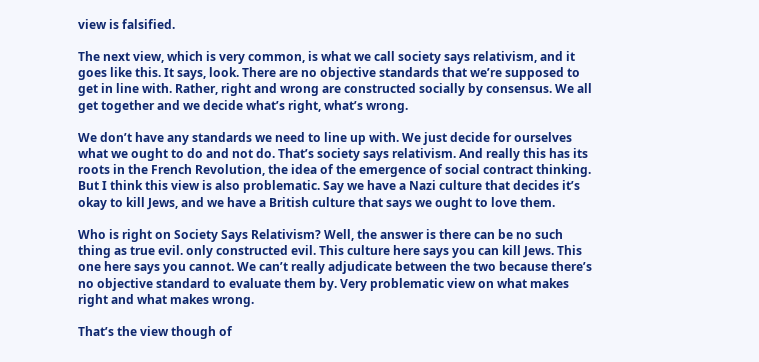view is falsified.

The next view, which is very common, is what we call society says relativism, and it goes like this. It says, look. There are no objective standards that we’re supposed to get in line with. Rather, right and wrong are constructed socially by consensus. We all get together and we decide what’s right, what’s wrong.

We don’t have any standards we need to line up with. We just decide for ourselves what we ought to do and not do. That’s society says relativism. And really this has its roots in the French Revolution, the idea of the emergence of social contract thinking. But I think this view is also problematic. Say we have a Nazi culture that decides it’s okay to kill Jews, and we have a British culture that says we ought to love them.

Who is right on Society Says Relativism? Well, the answer is there can be no such thing as true evil. only constructed evil. This culture here says you can kill Jews. This one here says you cannot. We can’t really adjudicate between the two because there’s no objective standard to evaluate them by. Very problematic view on what makes right and what makes wrong.

That’s the view though of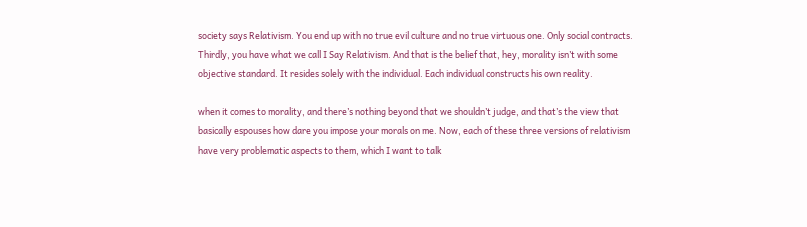society says Relativism. You end up with no true evil culture and no true virtuous one. Only social contracts. Thirdly, you have what we call I Say Relativism. And that is the belief that, hey, morality isn’t with some objective standard. It resides solely with the individual. Each individual constructs his own reality.

when it comes to morality, and there’s nothing beyond that we shouldn’t judge, and that’s the view that basically espouses how dare you impose your morals on me. Now, each of these three versions of relativism have very problematic aspects to them, which I want to talk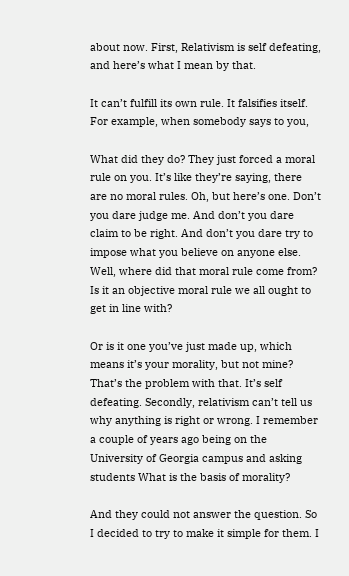about now. First, Relativism is self defeating, and here’s what I mean by that.

It can’t fulfill its own rule. It falsifies itself. For example, when somebody says to you,

What did they do? They just forced a moral rule on you. It’s like they’re saying, there are no moral rules. Oh, but here’s one. Don’t you dare judge me. And don’t you dare claim to be right. And don’t you dare try to impose what you believe on anyone else. Well, where did that moral rule come from? Is it an objective moral rule we all ought to get in line with?

Or is it one you’ve just made up, which means it’s your morality, but not mine? That’s the problem with that. It’s self defeating. Secondly, relativism can’t tell us why anything is right or wrong. I remember a couple of years ago being on the University of Georgia campus and asking students What is the basis of morality?

And they could not answer the question. So I decided to try to make it simple for them. I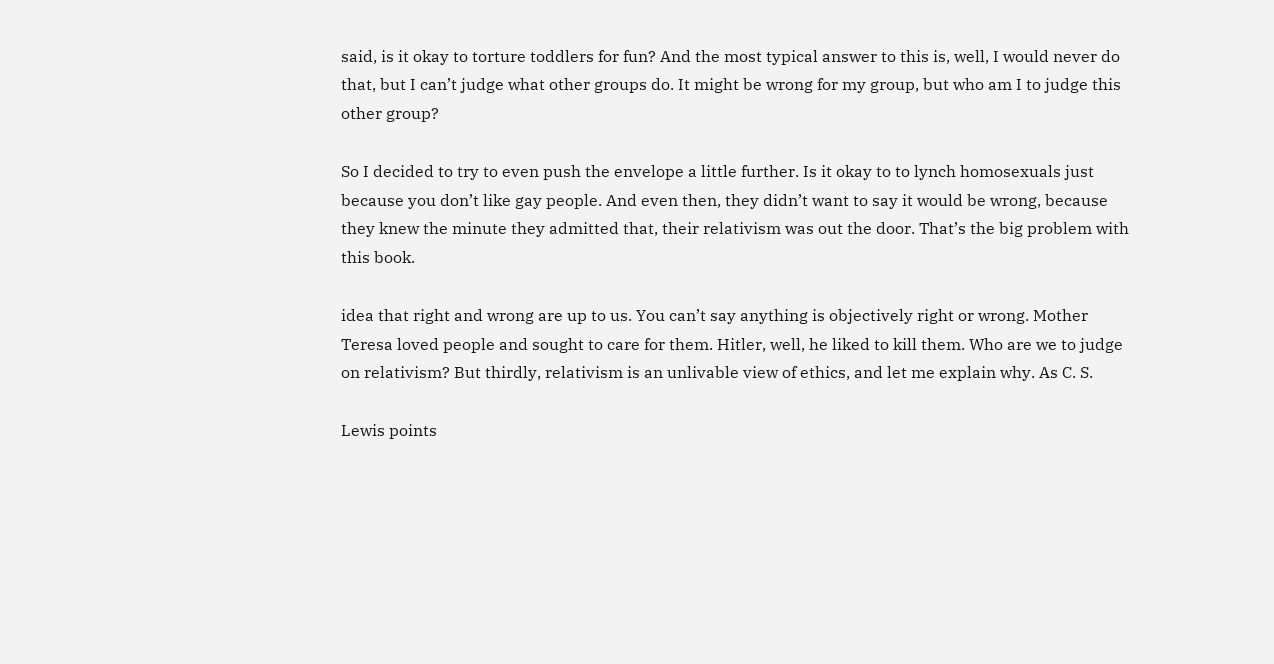said, is it okay to torture toddlers for fun? And the most typical answer to this is, well, I would never do that, but I can’t judge what other groups do. It might be wrong for my group, but who am I to judge this other group?

So I decided to try to even push the envelope a little further. Is it okay to to lynch homosexuals just because you don’t like gay people. And even then, they didn’t want to say it would be wrong, because they knew the minute they admitted that, their relativism was out the door. That’s the big problem with this book.

idea that right and wrong are up to us. You can’t say anything is objectively right or wrong. Mother Teresa loved people and sought to care for them. Hitler, well, he liked to kill them. Who are we to judge on relativism? But thirdly, relativism is an unlivable view of ethics, and let me explain why. As C. S.

Lewis points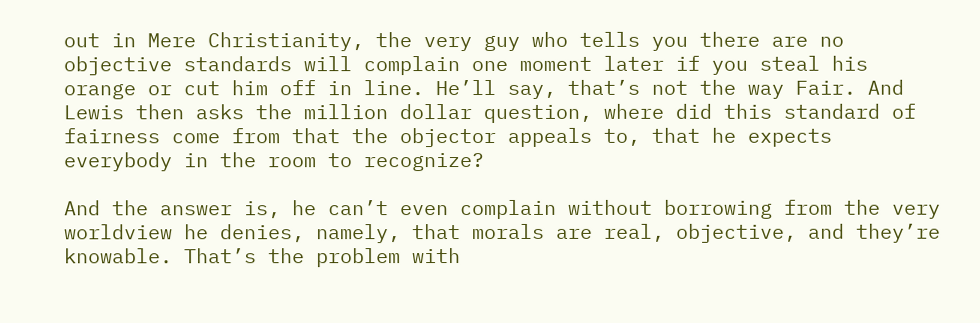out in Mere Christianity, the very guy who tells you there are no objective standards will complain one moment later if you steal his orange or cut him off in line. He’ll say, that’s not the way Fair. And Lewis then asks the million dollar question, where did this standard of fairness come from that the objector appeals to, that he expects everybody in the room to recognize?

And the answer is, he can’t even complain without borrowing from the very worldview he denies, namely, that morals are real, objective, and they’re knowable. That’s the problem with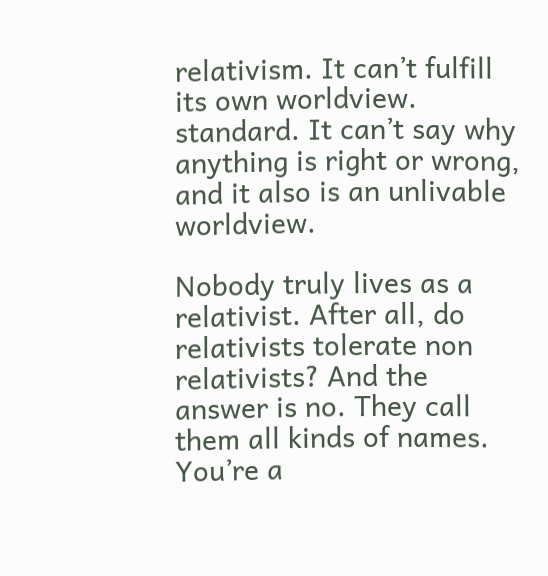relativism. It can’t fulfill its own worldview. standard. It can’t say why anything is right or wrong, and it also is an unlivable worldview.

Nobody truly lives as a relativist. After all, do relativists tolerate non relativists? And the answer is no. They call them all kinds of names. You’re a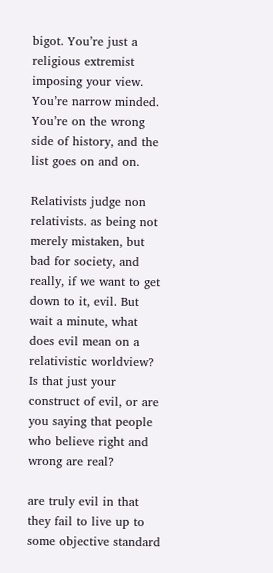bigot. You’re just a religious extremist imposing your view. You’re narrow minded. You’re on the wrong side of history, and the list goes on and on.

Relativists judge non relativists. as being not merely mistaken, but bad for society, and really, if we want to get down to it, evil. But wait a minute, what does evil mean on a relativistic worldview? Is that just your construct of evil, or are you saying that people who believe right and wrong are real?

are truly evil in that they fail to live up to some objective standard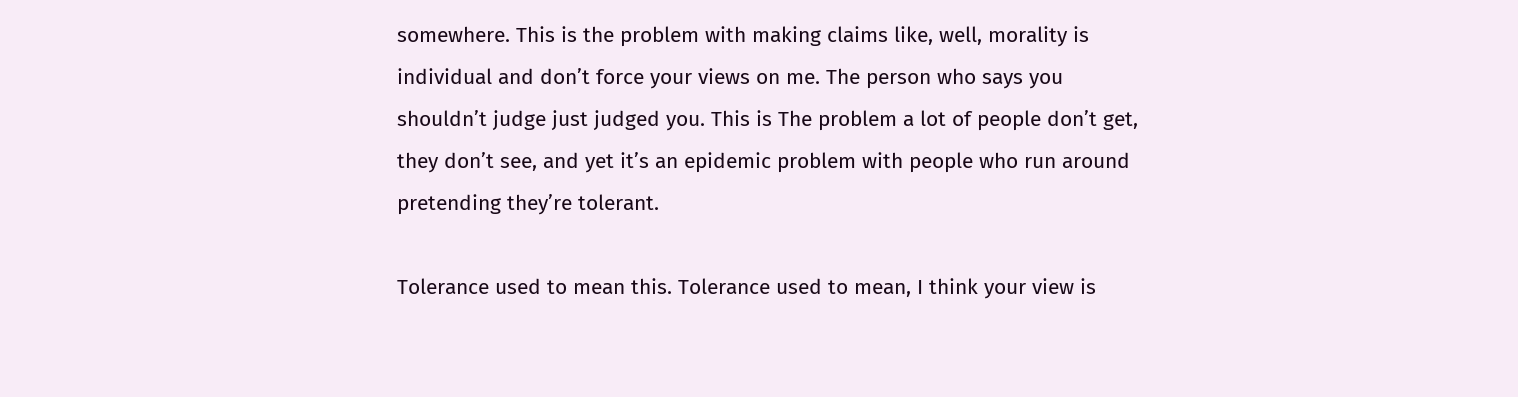somewhere. This is the problem with making claims like, well, morality is individual and don’t force your views on me. The person who says you shouldn’t judge just judged you. This is The problem a lot of people don’t get, they don’t see, and yet it’s an epidemic problem with people who run around pretending they’re tolerant.

Tolerance used to mean this. Tolerance used to mean, I think your view is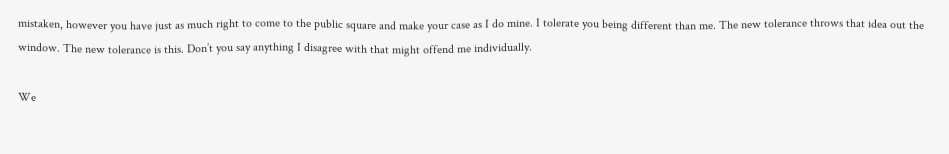mistaken, however you have just as much right to come to the public square and make your case as I do mine. I tolerate you being different than me. The new tolerance throws that idea out the window. The new tolerance is this. Don’t you say anything I disagree with that might offend me individually.

We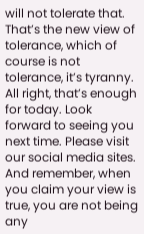will not tolerate that. That’s the new view of tolerance, which of course is not tolerance, it’s tyranny. All right, that’s enough for today. Look forward to seeing you next time. Please visit our social media sites. And remember, when you claim your view is true, you are not being any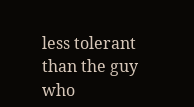less tolerant than the guy who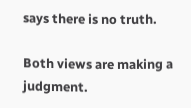says there is no truth.

Both views are making a judgment.